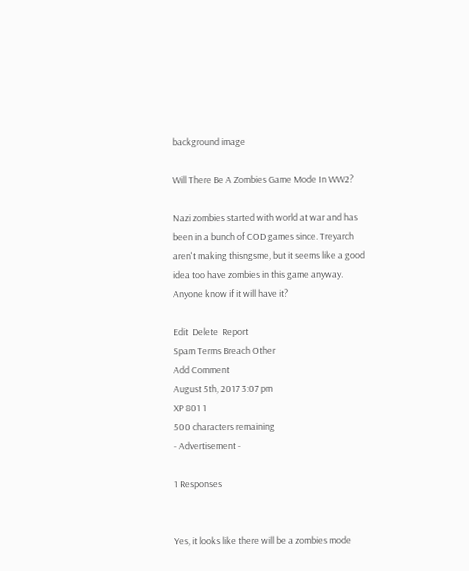background image

Will There Be A Zombies Game Mode In WW2?

Nazi zombies started with world at war and has been in a bunch of COD games since. Treyarch aren't making thisngsme, but it seems like a good idea too have zombies in this game anyway. Anyone know if it will have it?

Edit  Delete  Report
Spam Terms Breach Other
Add Comment
August 5th, 2017 3:07 pm
XP 801 1
500 characters remaining
- Advertisement -

1 Responses


Yes, it looks like there will be a zombies mode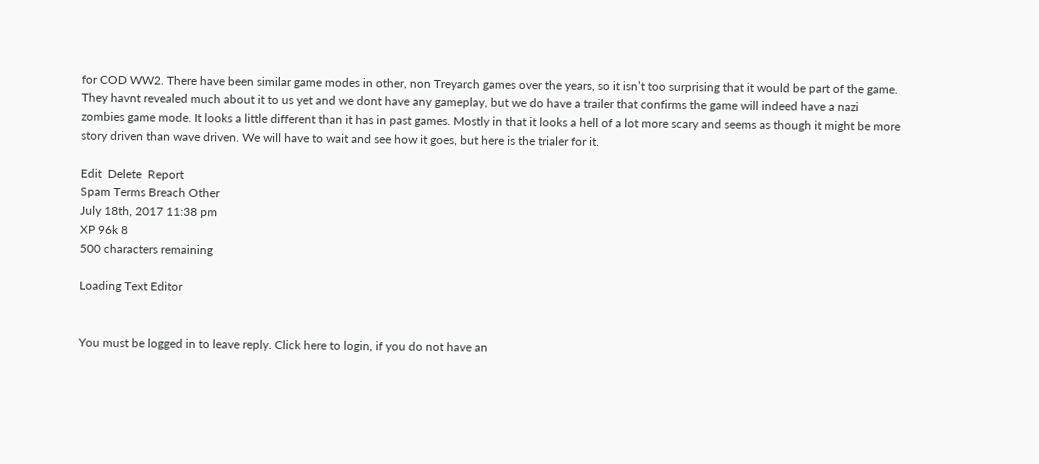for COD WW2. There have been similar game modes in other, non Treyarch games over the years, so it isn’t too surprising that it would be part of the game. They havnt revealed much about it to us yet and we dont have any gameplay, but we do have a trailer that confirms the game will indeed have a nazi zombies game mode. It looks a little different than it has in past games. Mostly in that it looks a hell of a lot more scary and seems as though it might be more story driven than wave driven. We will have to wait and see how it goes, but here is the trialer for it.

Edit  Delete  Report
Spam Terms Breach Other
July 18th, 2017 11:38 pm
XP 96k 8
500 characters remaining

Loading Text Editor


You must be logged in to leave reply. Click here to login, if you do not have an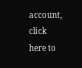account, click here to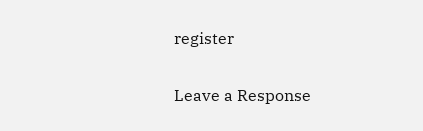register

Leave a Response